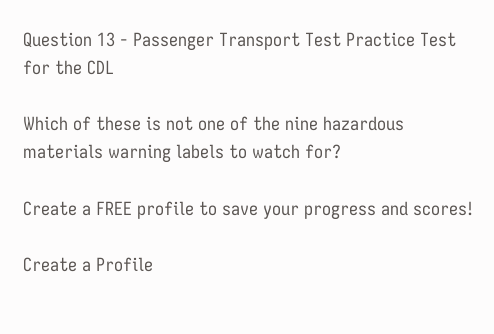Question 13 - Passenger Transport Test Practice Test for the CDL

Which of these is not one of the nine hazardous materials warning labels to watch for?

Create a FREE profile to save your progress and scores!

Create a Profile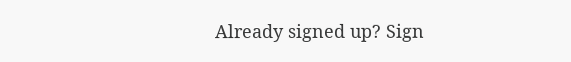Already signed up? Sign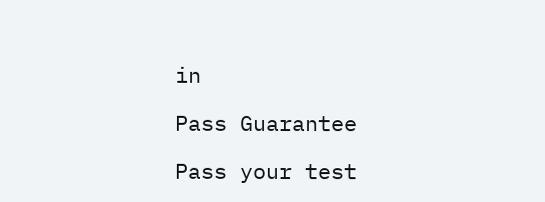in

Pass Guarantee

Pass your test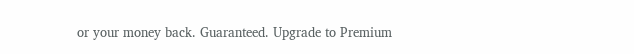or your money back. Guaranteed. Upgrade to Premium